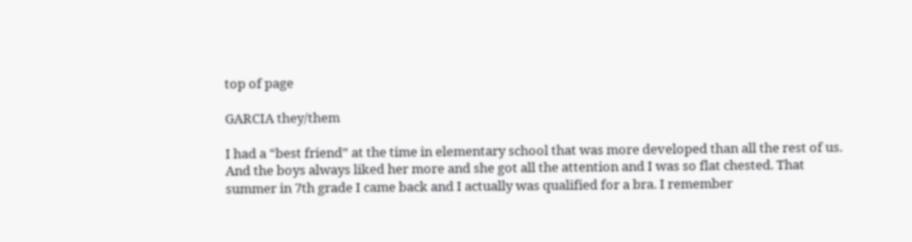top of page

GARCIA they/them

I had a “best friend” at the time in elementary school that was more developed than all the rest of us. And the boys always liked her more and she got all the attention and I was so flat chested. That summer in 7th grade I came back and I actually was qualified for a bra. I remember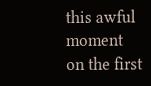this awful moment on the first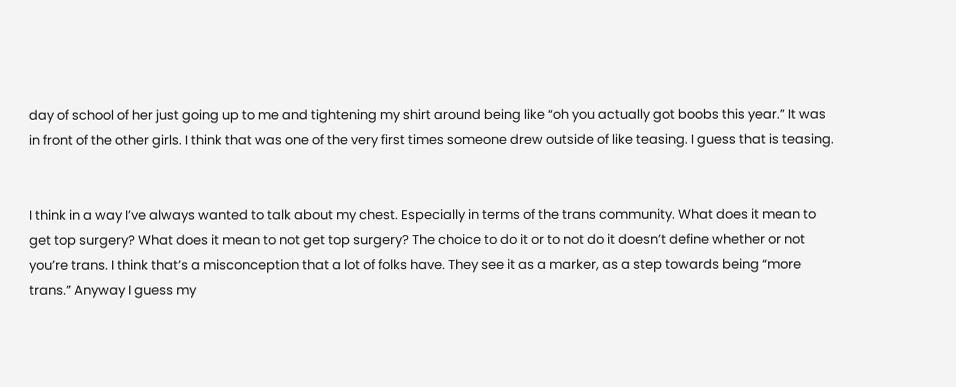day of school of her just going up to me and tightening my shirt around being like “oh you actually got boobs this year.” It was in front of the other girls. I think that was one of the very first times someone drew outside of like teasing. I guess that is teasing.


I think in a way I’ve always wanted to talk about my chest. Especially in terms of the trans community. What does it mean to get top surgery? What does it mean to not get top surgery? The choice to do it or to not do it doesn’t define whether or not you’re trans. I think that’s a misconception that a lot of folks have. They see it as a marker, as a step towards being “more trans.” Anyway I guess my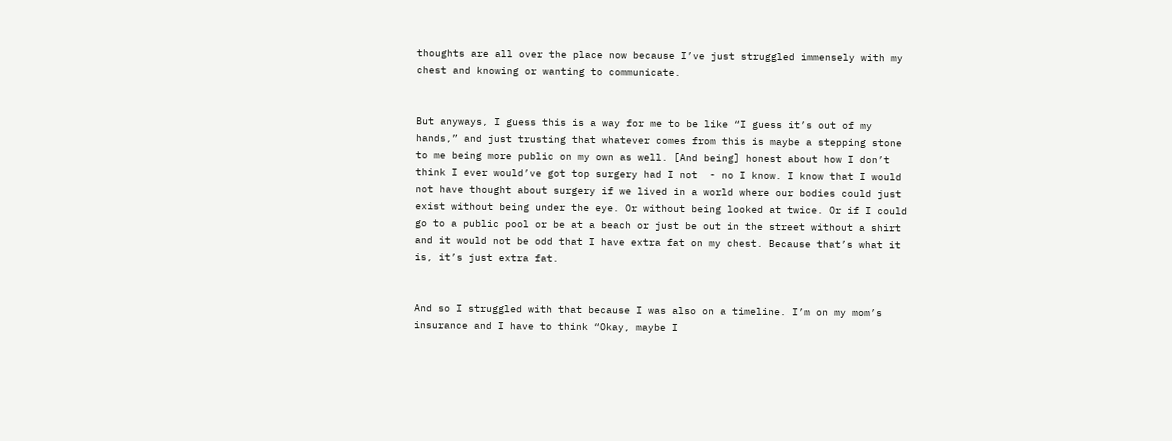thoughts are all over the place now because I’ve just struggled immensely with my chest and knowing or wanting to communicate.


But anyways, I guess this is a way for me to be like “I guess it’s out of my hands,” and just trusting that whatever comes from this is maybe a stepping stone to me being more public on my own as well. [And being] honest about how I don’t think I ever would’ve got top surgery had I not  - no I know. I know that I would not have thought about surgery if we lived in a world where our bodies could just exist without being under the eye. Or without being looked at twice. Or if I could go to a public pool or be at a beach or just be out in the street without a shirt and it would not be odd that I have extra fat on my chest. Because that’s what it is, it’s just extra fat.


And so I struggled with that because I was also on a timeline. I’m on my mom’s insurance and I have to think “Okay, maybe I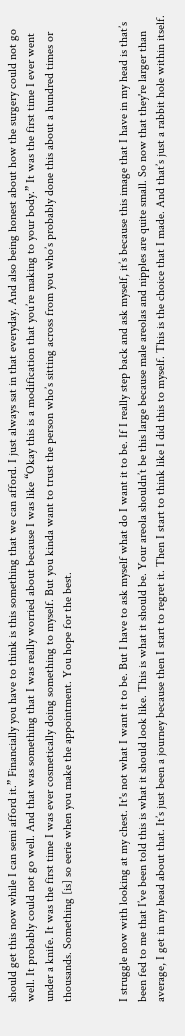should get this now while I can semi afford it.” Financially you have to think is this something that we can afford. I just always sat in that everyday. And also being honest about how the surgery could not go well. It probably could not go well. And that was something that I was really worried about because I was like “Okay this is a modification that you’re making to your body.” It was the first time I ever went under a knife. It was the first time I was ever cosmetically doing something to myself. But you kinda want to trust the person who’s sitting across from you who’s probably done this about a hundred times or thousands. Something [is] so eerie when you make the appointment. You hope for the best.


I struggle now with looking at my chest. It's not what I want it to be. But I have to ask myself what do I want it to be. If I really step back and ask myself, it’s because this image that I have in my head is that’s been fed to me that I’ve been told this is what it should look like. This is what it should be. Your areola shouldn’t be this large because male areolas and nipples are quite small. So now that they're larger than average, I get in my head about that. It’s just been a journey because then I start to regret it. Then I start to think like I did this to myself. This is the choice that I made. And that’s just a rabbit hole within itself.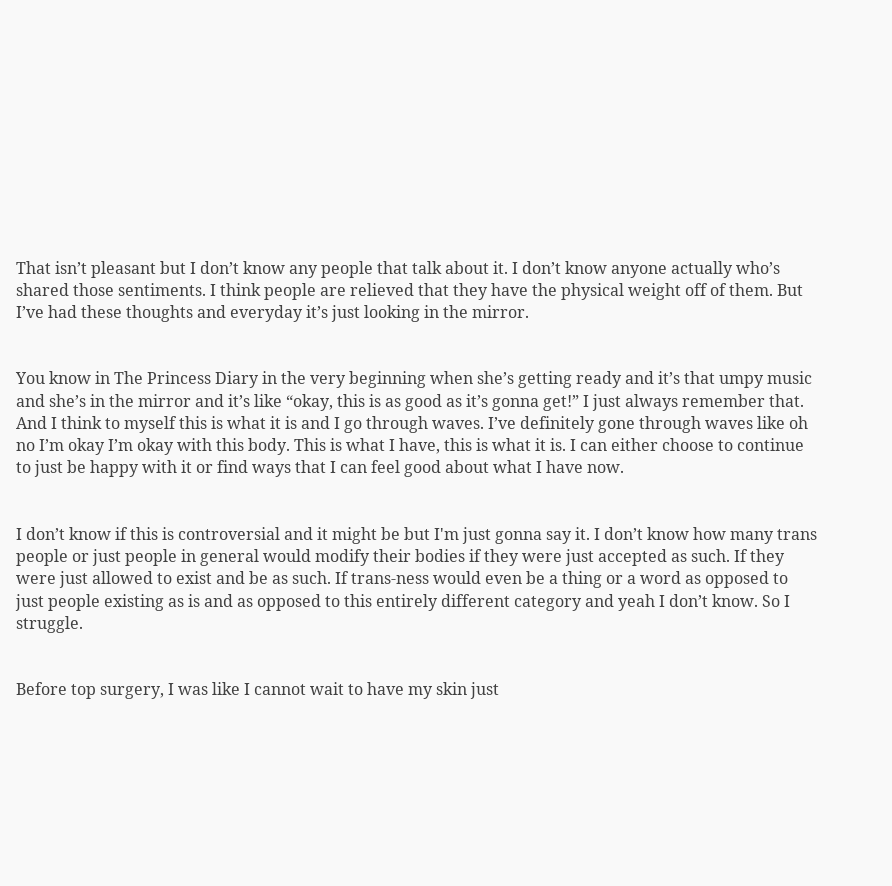That isn’t pleasant but I don’t know any people that talk about it. I don’t know anyone actually who’s shared those sentiments. I think people are relieved that they have the physical weight off of them. But I’ve had these thoughts and everyday it’s just looking in the mirror.


You know in The Princess Diary in the very beginning when she’s getting ready and it’s that umpy music and she’s in the mirror and it’s like “okay, this is as good as it’s gonna get!” I just always remember that. And I think to myself this is what it is and I go through waves. I’ve definitely gone through waves like oh no I’m okay I’m okay with this body. This is what I have, this is what it is. I can either choose to continue to just be happy with it or find ways that I can feel good about what I have now.


I don’t know if this is controversial and it might be but I'm just gonna say it. I don’t know how many trans people or just people in general would modify their bodies if they were just accepted as such. If they were just allowed to exist and be as such. If trans-ness would even be a thing or a word as opposed to just people existing as is and as opposed to this entirely different category and yeah I don’t know. So I struggle.


Before top surgery, I was like I cannot wait to have my skin just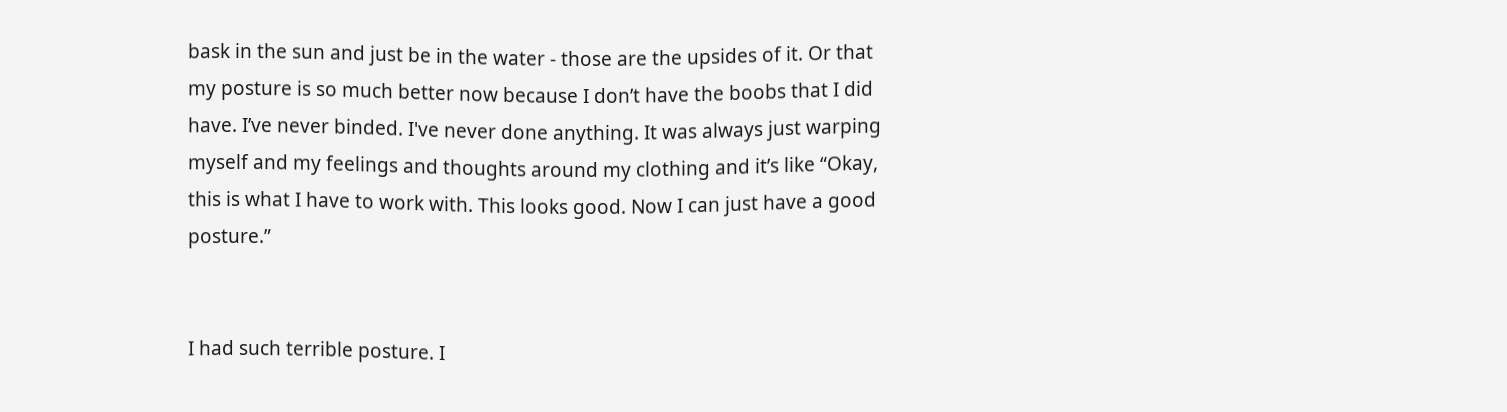bask in the sun and just be in the water - those are the upsides of it. Or that my posture is so much better now because I don’t have the boobs that I did have. I’ve never binded. I've never done anything. It was always just warping myself and my feelings and thoughts around my clothing and it’s like “Okay, this is what I have to work with. This looks good. Now I can just have a good posture.”


I had such terrible posture. I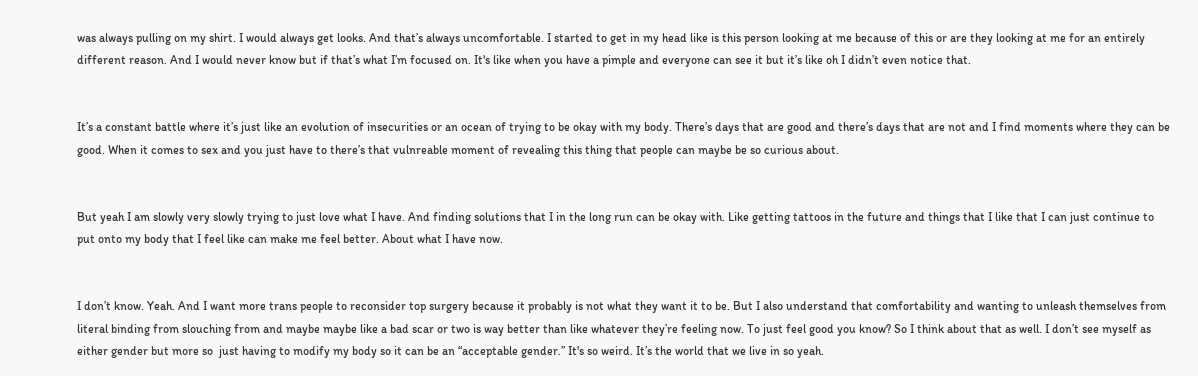was always pulling on my shirt. I would always get looks. And that’s always uncomfortable. I started to get in my head like is this person looking at me because of this or are they looking at me for an entirely different reason. And I would never know but if that’s what I’m focused on. It's like when you have a pimple and everyone can see it but it’s like oh I didn’t even notice that.


It’s a constant battle where it’s just like an evolution of insecurities or an ocean of trying to be okay with my body. There’s days that are good and there’s days that are not and I find moments where they can be good. When it comes to sex and you just have to there’s that vulnreable moment of revealing this thing that people can maybe be so curious about.


But yeah I am slowly very slowly trying to just love what I have. And finding solutions that I in the long run can be okay with. Like getting tattoos in the future and things that I like that I can just continue to put onto my body that I feel like can make me feel better. About what I have now.


I don’t know. Yeah. And I want more trans people to reconsider top surgery because it probably is not what they want it to be. But I also understand that comfortability and wanting to unleash themselves from literal binding from slouching from and maybe maybe like a bad scar or two is way better than like whatever they’re feeling now. To just feel good you know? So I think about that as well. I don’t see myself as either gender but more so  just having to modify my body so it can be an “acceptable gender.” It's so weird. It’s the world that we live in so yeah.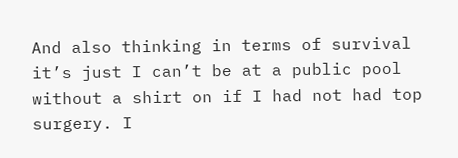And also thinking in terms of survival it’s just I can’t be at a public pool without a shirt on if I had not had top surgery. I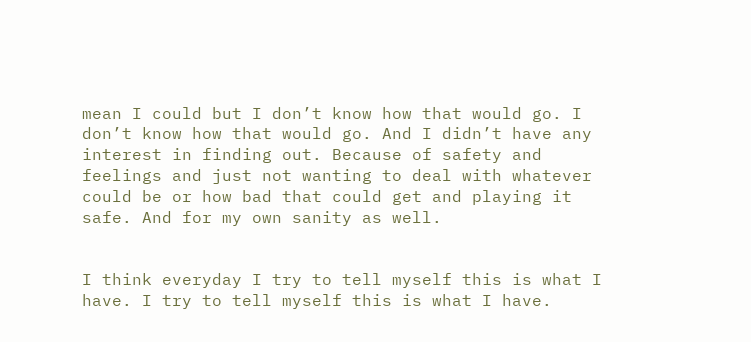mean I could but I don’t know how that would go. I don’t know how that would go. And I didn’t have any interest in finding out. Because of safety and feelings and just not wanting to deal with whatever could be or how bad that could get and playing it safe. And for my own sanity as well.


I think everyday I try to tell myself this is what I have. I try to tell myself this is what I have.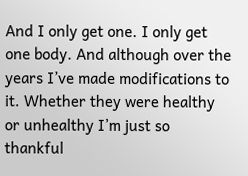And I only get one. I only get one body. And although over the years I’ve made modifications to it. Whether they were healthy or unhealthy I’m just so thankful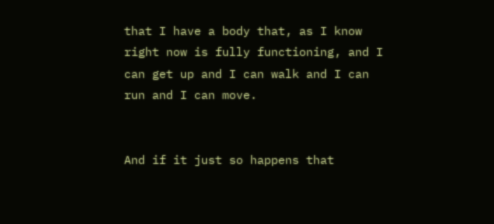that I have a body that, as I know right now is fully functioning, and I can get up and I can walk and I can run and I can move.


And if it just so happens that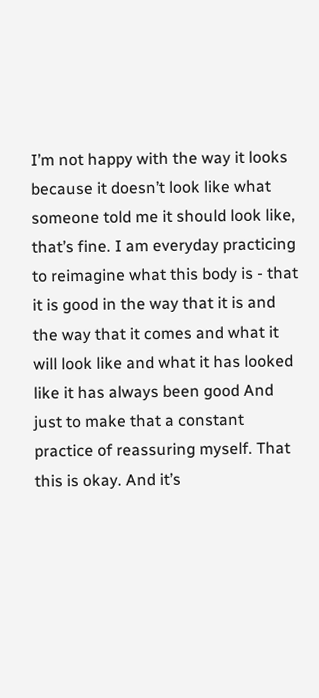I’m not happy with the way it looks because it doesn’t look like what someone told me it should look like, that’s fine. I am everyday practicing to reimagine what this body is - that it is good in the way that it is and the way that it comes and what it will look like and what it has looked like it has always been good And just to make that a constant practice of reassuring myself. That this is okay. And it’s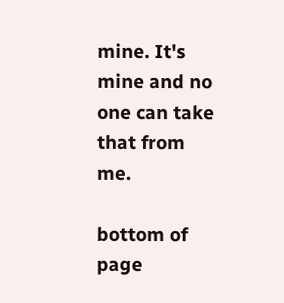mine. It's mine and no one can take that from me.

bottom of page